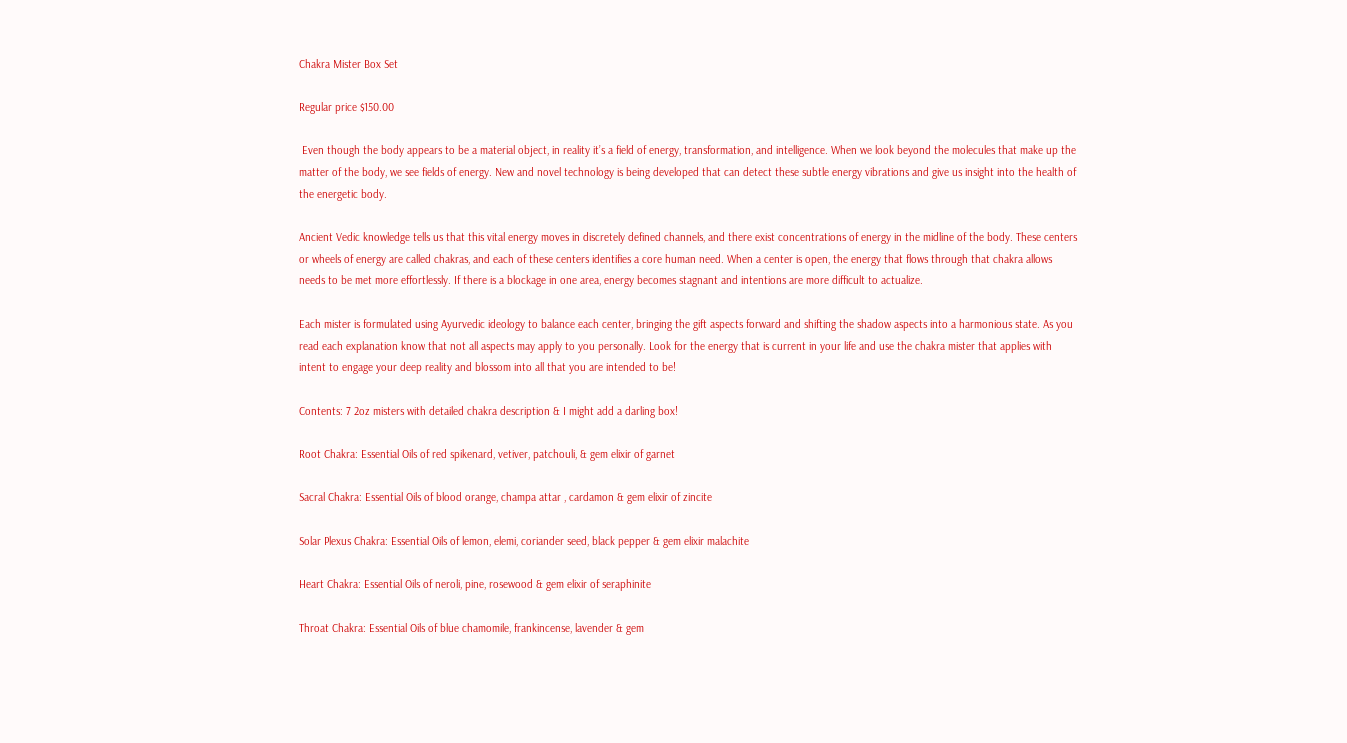Chakra Mister Box Set

Regular price $150.00

 Even though the body appears to be a material object, in reality it’s a field of energy, transformation, and intelligence. When we look beyond the molecules that make up the matter of the body, we see fields of energy. New and novel technology is being developed that can detect these subtle energy vibrations and give us insight into the health of the energetic body.

Ancient Vedic knowledge tells us that this vital energy moves in discretely defined channels, and there exist concentrations of energy in the midline of the body. These centers or wheels of energy are called chakras, and each of these centers identifies a core human need. When a center is open, the energy that flows through that chakra allows needs to be met more effortlessly. If there is a blockage in one area, energy becomes stagnant and intentions are more difficult to actualize.

Each mister is formulated using Ayurvedic ideology to balance each center, bringing the gift aspects forward and shifting the shadow aspects into a harmonious state. As you read each explanation know that not all aspects may apply to you personally. Look for the energy that is current in your life and use the chakra mister that applies with intent to engage your deep reality and blossom into all that you are intended to be!

Contents: 7 2oz misters with detailed chakra description & I might add a darling box!

Root Chakra: Essential Oils of red spikenard, vetiver, patchouli, & gem elixir of garnet

Sacral Chakra: Essential Oils of blood orange, champa attar , cardamon & gem elixir of zincite

Solar Plexus Chakra: Essential Oils of lemon, elemi, coriander seed, black pepper & gem elixir malachite

Heart Chakra: Essential Oils of neroli, pine, rosewood & gem elixir of seraphinite

Throat Chakra: Essential Oils of blue chamomile, frankincense, lavender & gem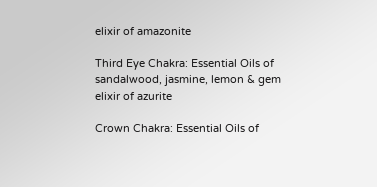elixir of amazonite

Third Eye Chakra: Essential Oils of sandalwood, jasmine, lemon & gem elixir of azurite

Crown Chakra: Essential Oils of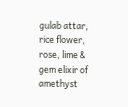gulab attar, rice flower, rose, lime & gem elixir of amethyst